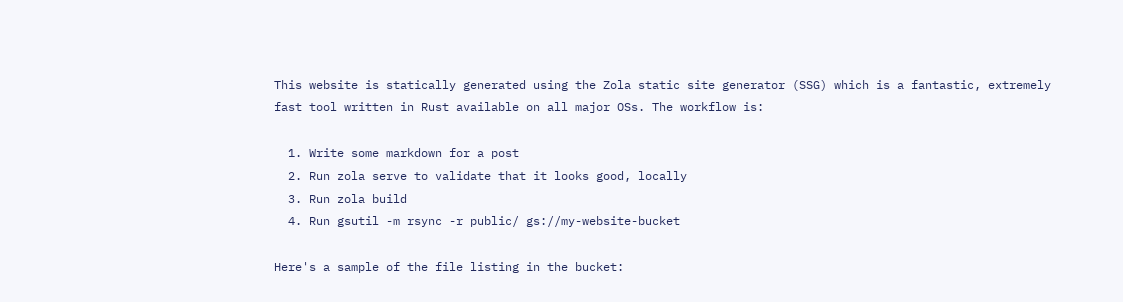This website is statically generated using the Zola static site generator (SSG) which is a fantastic, extremely fast tool written in Rust available on all major OSs. The workflow is:

  1. Write some markdown for a post
  2. Run zola serve to validate that it looks good, locally
  3. Run zola build
  4. Run gsutil -m rsync -r public/ gs://my-website-bucket

Here's a sample of the file listing in the bucket: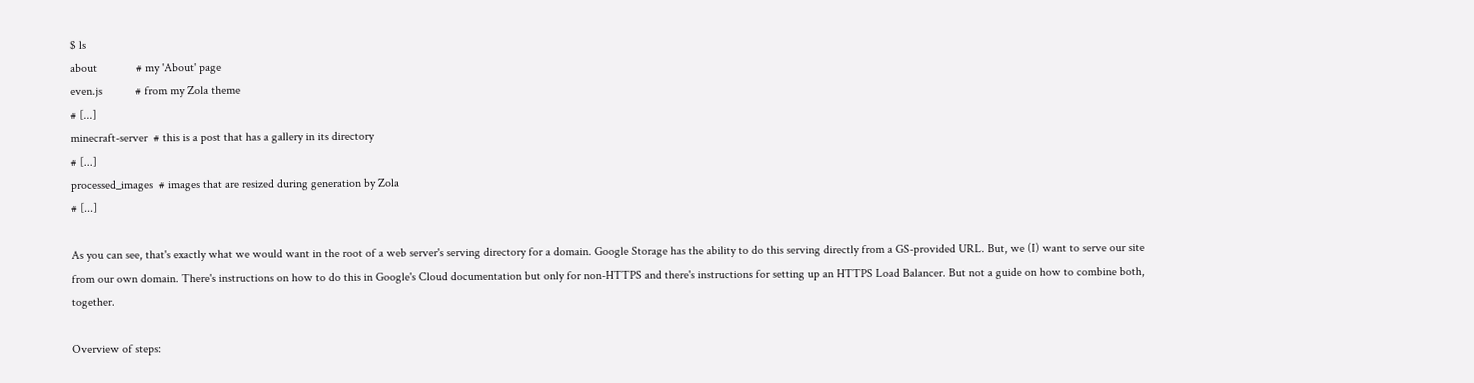$ ls
about             # my 'About' page
even.js           # from my Zola theme
# [...]
minecraft-server  # this is a post that has a gallery in its directory
# [...]
processed_images  # images that are resized during generation by Zola
# [...]

As you can see, that's exactly what we would want in the root of a web server's serving directory for a domain. Google Storage has the ability to do this serving directly from a GS-provided URL. But, we (I) want to serve our site from our own domain. There's instructions on how to do this in Google's Cloud documentation but only for non-HTTPS and there's instructions for setting up an HTTPS Load Balancer. But not a guide on how to combine both, together.

Overview of steps: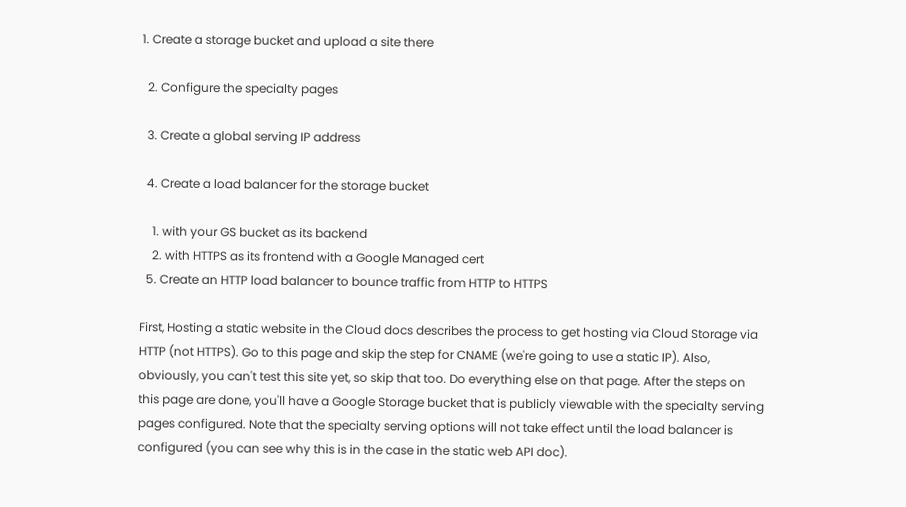1. Create a storage bucket and upload a site there

  2. Configure the specialty pages

  3. Create a global serving IP address

  4. Create a load balancer for the storage bucket

    1. with your GS bucket as its backend
    2. with HTTPS as its frontend with a Google Managed cert
  5. Create an HTTP load balancer to bounce traffic from HTTP to HTTPS

First, Hosting a static website in the Cloud docs describes the process to get hosting via Cloud Storage via HTTP (not HTTPS). Go to this page and skip the step for CNAME (we're going to use a static IP). Also, obviously, you can't test this site yet, so skip that too. Do everything else on that page. After the steps on this page are done, you'll have a Google Storage bucket that is publicly viewable with the specialty serving pages configured. Note that the specialty serving options will not take effect until the load balancer is configured (you can see why this is in the case in the static web API doc).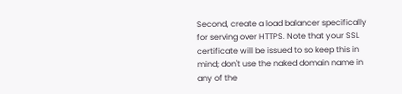Second, create a load balancer specifically for serving over HTTPS. Note that your SSL certificate will be issued to so keep this in mind; don't use the naked domain name in any of the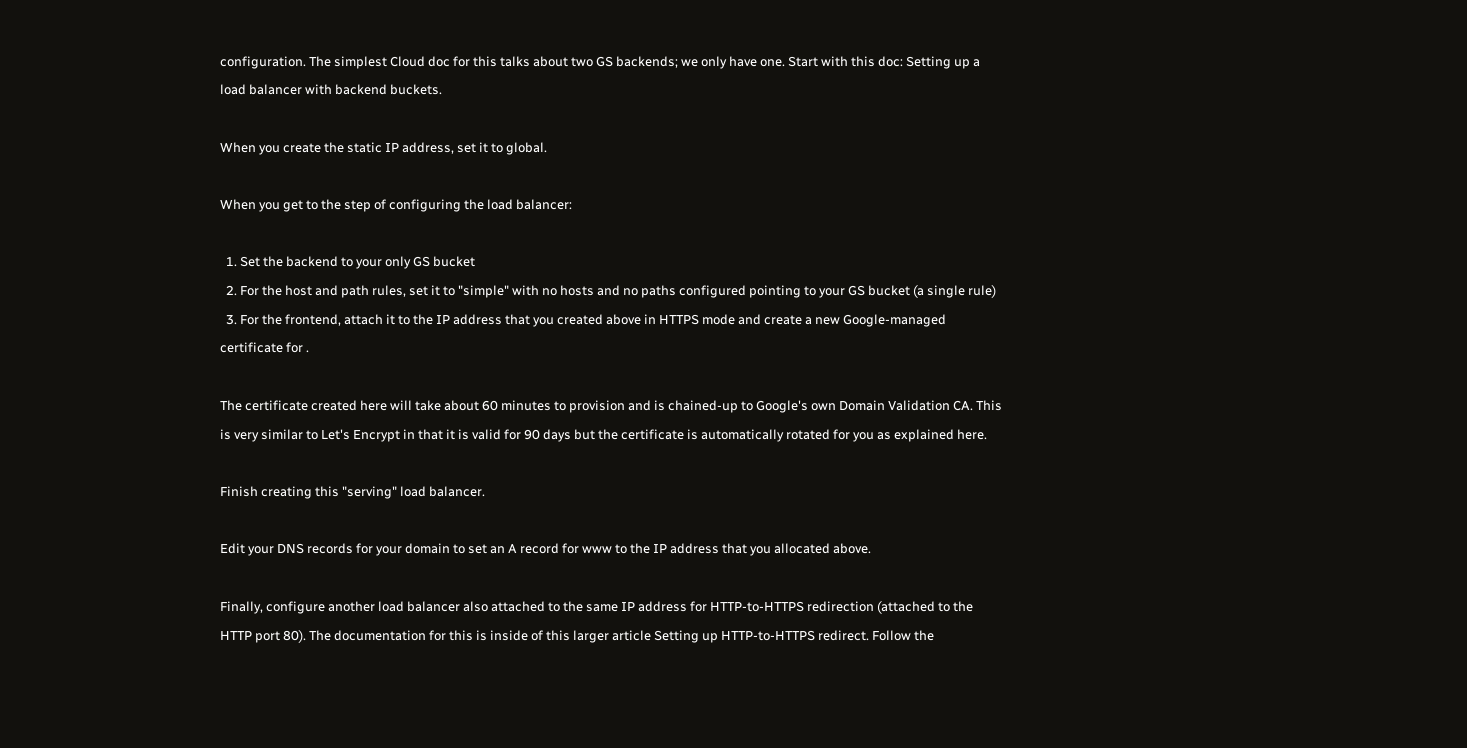configuration. The simplest Cloud doc for this talks about two GS backends; we only have one. Start with this doc: Setting up a load balancer with backend buckets.

When you create the static IP address, set it to global.

When you get to the step of configuring the load balancer:

  1. Set the backend to your only GS bucket
  2. For the host and path rules, set it to "simple" with no hosts and no paths configured pointing to your GS bucket (a single rule)
  3. For the frontend, attach it to the IP address that you created above in HTTPS mode and create a new Google-managed certificate for .

The certificate created here will take about 60 minutes to provision and is chained-up to Google's own Domain Validation CA. This is very similar to Let's Encrypt in that it is valid for 90 days but the certificate is automatically rotated for you as explained here.

Finish creating this "serving" load balancer.

Edit your DNS records for your domain to set an A record for www to the IP address that you allocated above.

Finally, configure another load balancer also attached to the same IP address for HTTP-to-HTTPS redirection (attached to the HTTP port 80). The documentation for this is inside of this larger article Setting up HTTP-to-HTTPS redirect. Follow the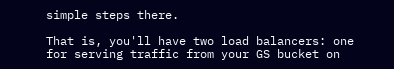simple steps there.

That is, you'll have two load balancers: one for serving traffic from your GS bucket on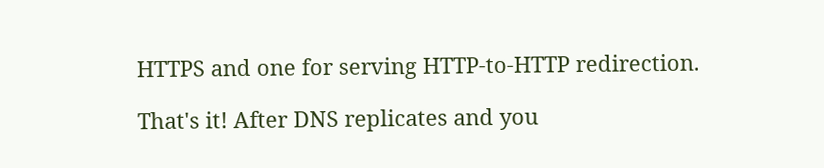HTTPS and one for serving HTTP-to-HTTP redirection.

That's it! After DNS replicates and you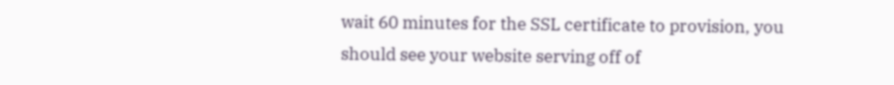wait 60 minutes for the SSL certificate to provision, you should see your website serving off of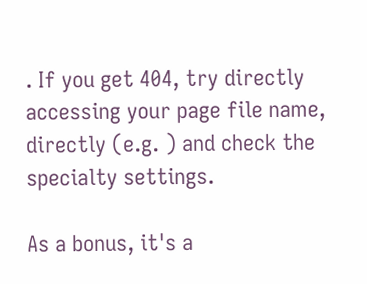. If you get 404, try directly accessing your page file name, directly (e.g. ) and check the specialty settings.

As a bonus, it's a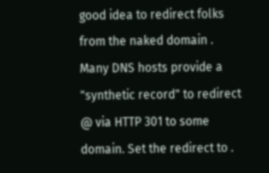good idea to redirect folks from the naked domain . Many DNS hosts provide a "synthetic record" to redirect @ via HTTP 301 to some domain. Set the redirect to .